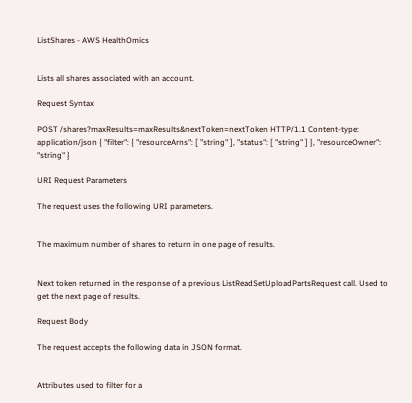ListShares - AWS HealthOmics


Lists all shares associated with an account.

Request Syntax

POST /shares?maxResults=maxResults&nextToken=nextToken HTTP/1.1 Content-type: application/json { "filter": { "resourceArns": [ "string" ], "status": [ "string" ] }, "resourceOwner": "string" }

URI Request Parameters

The request uses the following URI parameters.


The maximum number of shares to return in one page of results.


Next token returned in the response of a previous ListReadSetUploadPartsRequest call. Used to get the next page of results.

Request Body

The request accepts the following data in JSON format.


Attributes used to filter for a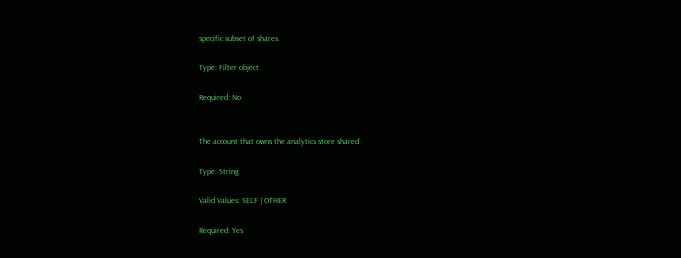specific subset of shares.

Type: Filter object

Required: No


The account that owns the analytics store shared.

Type: String

Valid Values: SELF | OTHER

Required: Yes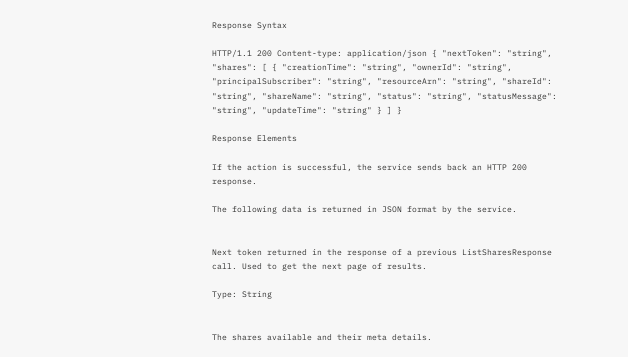Response Syntax

HTTP/1.1 200 Content-type: application/json { "nextToken": "string", "shares": [ { "creationTime": "string", "ownerId": "string", "principalSubscriber": "string", "resourceArn": "string", "shareId": "string", "shareName": "string", "status": "string", "statusMessage": "string", "updateTime": "string" } ] }

Response Elements

If the action is successful, the service sends back an HTTP 200 response.

The following data is returned in JSON format by the service.


Next token returned in the response of a previous ListSharesResponse call. Used to get the next page of results.

Type: String


The shares available and their meta details.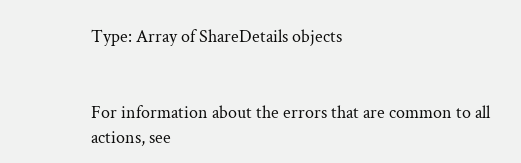Type: Array of ShareDetails objects


For information about the errors that are common to all actions, see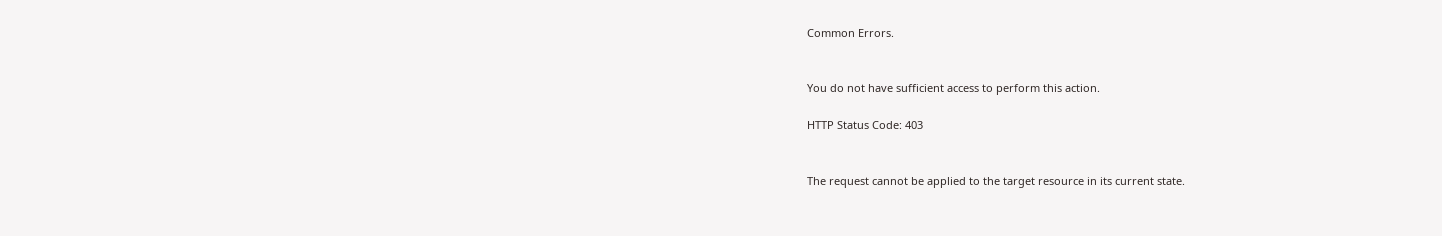Common Errors.


You do not have sufficient access to perform this action.

HTTP Status Code: 403


The request cannot be applied to the target resource in its current state.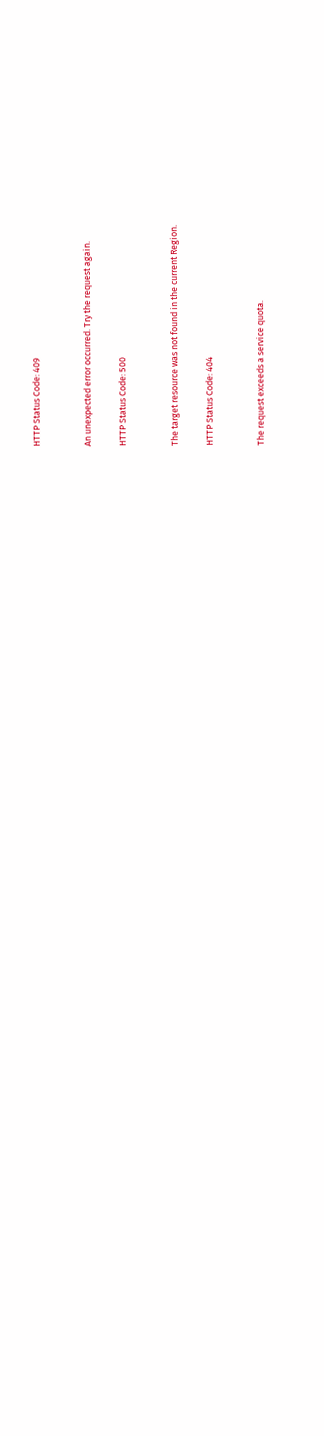HTTP Status Code: 409


An unexpected error occurred. Try the request again.

HTTP Status Code: 500


The target resource was not found in the current Region.

HTTP Status Code: 404


The request exceeds a service quota.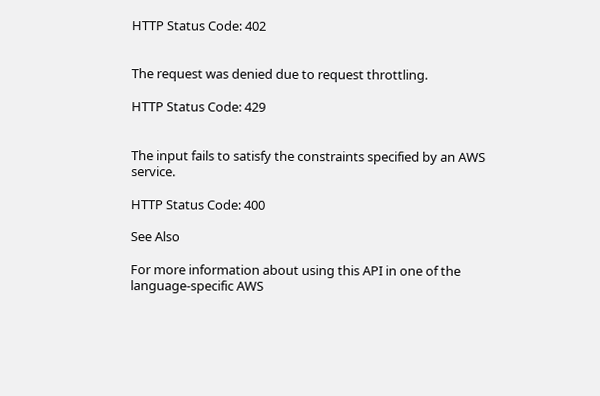HTTP Status Code: 402


The request was denied due to request throttling.

HTTP Status Code: 429


The input fails to satisfy the constraints specified by an AWS service.

HTTP Status Code: 400

See Also

For more information about using this API in one of the language-specific AWS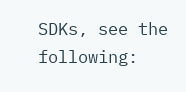SDKs, see the following: